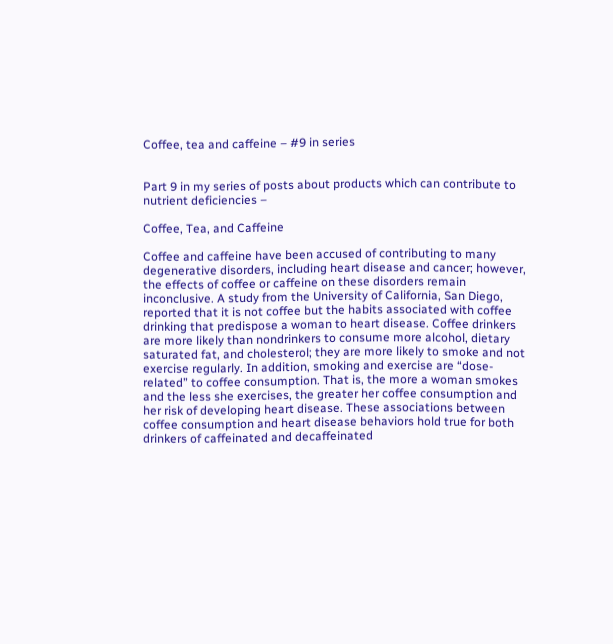Coffee, tea and caffeine – #9 in series


Part 9 in my series of posts about products which can contribute to nutrient deficiencies –

Coffee, Tea, and Caffeine

Coffee and caffeine have been accused of contributing to many degenerative disorders, including heart disease and cancer; however, the effects of coffee or caffeine on these disorders remain inconclusive. A study from the University of California, San Diego, reported that it is not coffee but the habits associated with coffee drinking that predispose a woman to heart disease. Coffee drinkers are more likely than nondrinkers to consume more alcohol, dietary saturated fat, and cholesterol; they are more likely to smoke and not exercise regularly. In addition, smoking and exercise are “dose-related” to coffee consumption. That is, the more a woman smokes and the less she exercises, the greater her coffee consumption and her risk of developing heart disease. These associations between coffee consumption and heart disease behaviors hold true for both drinkers of caffeinated and decaffeinated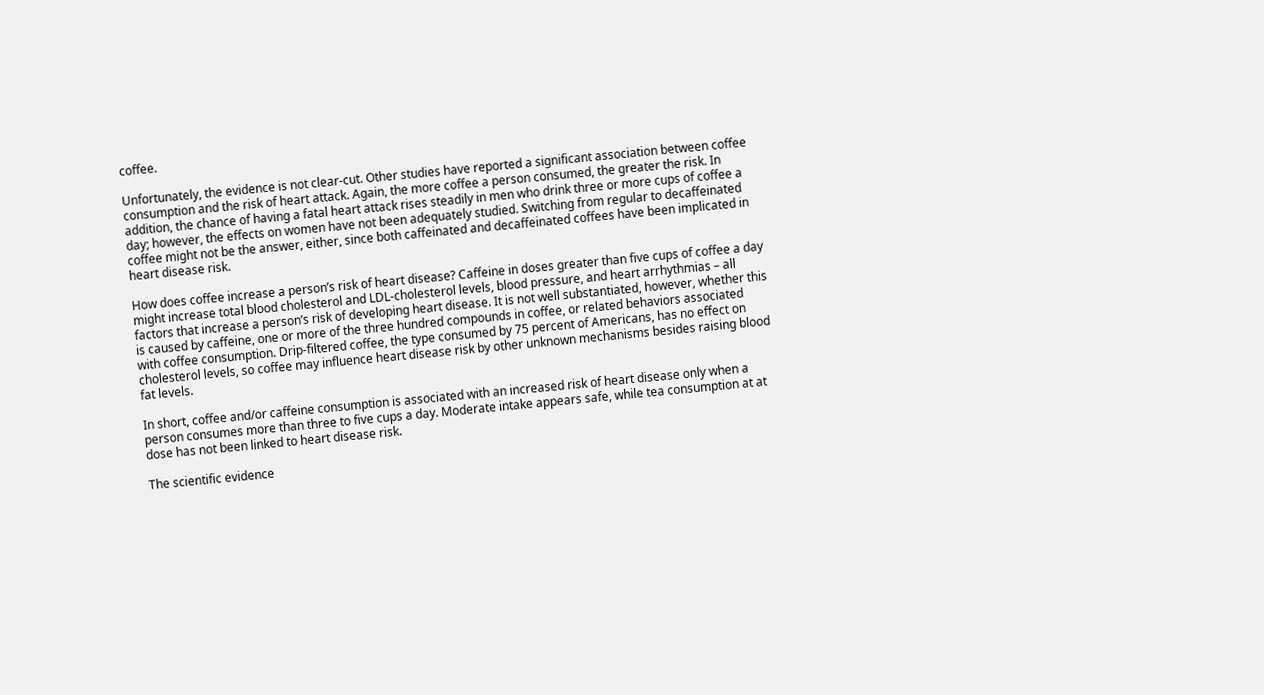coffee.

Unfortunately, the evidence is not clear-cut. Other studies have reported a significant association between coffee consumption and the risk of heart attack. Again, the more coffee a person consumed, the greater the risk. In addition, the chance of having a fatal heart attack rises steadily in men who drink three or more cups of coffee a day; however, the effects on women have not been adequately studied. Switching from regular to decaffeinated coffee might not be the answer, either, since both caffeinated and decaffeinated coffees have been implicated in heart disease risk.

How does coffee increase a person’s risk of heart disease? Caffeine in doses greater than five cups of coffee a day might increase total blood cholesterol and LDL-cholesterol levels, blood pressure, and heart arrhythmias – all factors that increase a person’s risk of developing heart disease. It is not well substantiated, however, whether this is caused by caffeine, one or more of the three hundred compounds in coffee, or related behaviors associated with coffee consumption. Drip-filtered coffee, the type consumed by 75 percent of Americans, has no effect on cholesterol levels, so coffee may influence heart disease risk by other unknown mechanisms besides raising blood fat levels.

In short, coffee and/or caffeine consumption is associated with an increased risk of heart disease only when a person consumes more than three to five cups a day. Moderate intake appears safe, while tea consumption at at dose has not been linked to heart disease risk.

The scientific evidence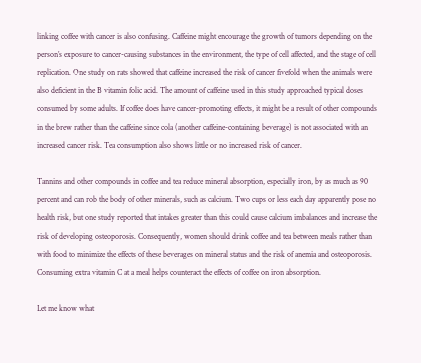linking coffee with cancer is also confusing. Caffeine might encourage the growth of tumors depending on the person’s exposure to cancer-causing substances in the environment, the type of cell affected, and the stage of cell replication. One study on rats showed that caffeine increased the risk of cancer fivefold when the animals were also deficient in the B vitamin folic acid. The amount of caffeine used in this study approached typical doses consumed by some adults. If coffee does have cancer-promoting effects, it might be a result of other compounds in the brew rather than the caffeine since cola (another caffeine-containing beverage) is not associated with an increased cancer risk. Tea consumption also shows little or no increased risk of cancer.

Tannins and other compounds in coffee and tea reduce mineral absorption, especially iron, by as much as 90 percent and can rob the body of other minerals, such as calcium. Two cups or less each day apparently pose no health risk, but one study reported that intakes greater than this could cause calcium imbalances and increase the risk of developing osteoporosis. Consequently, women should drink coffee and tea between meals rather than with food to minimize the effects of these beverages on mineral status and the risk of anemia and osteoporosis. Consuming extra vitamin C at a meal helps counteract the effects of coffee on iron absorption.

Let me know what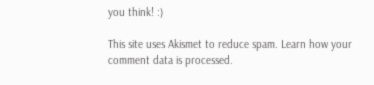you think! :)

This site uses Akismet to reduce spam. Learn how your comment data is processed.